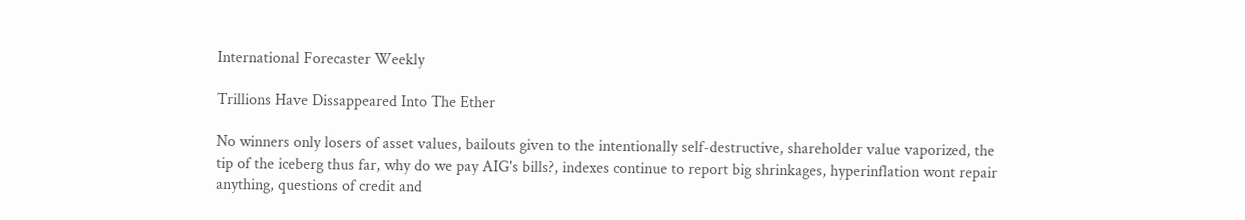International Forecaster Weekly

Trillions Have Dissappeared Into The Ether

No winners only losers of asset values, bailouts given to the intentionally self-destructive, shareholder value vaporized, the tip of the iceberg thus far, why do we pay AIG's bills?, indexes continue to report big shrinkages, hyperinflation wont repair anything, questions of credit and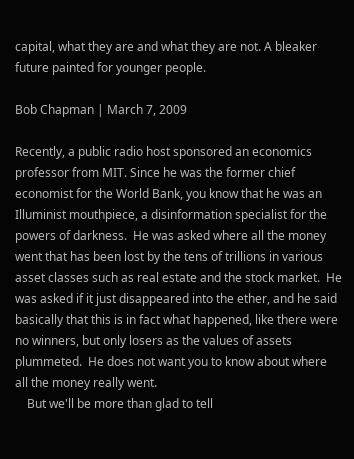capital, what they are and what they are not. A bleaker future painted for younger people.

Bob Chapman | March 7, 2009

Recently, a public radio host sponsored an economics professor from MIT. Since he was the former chief economist for the World Bank, you know that he was an Illuminist mouthpiece, a disinformation specialist for the powers of darkness.  He was asked where all the money went that has been lost by the tens of trillions in various asset classes such as real estate and the stock market.  He was asked if it just disappeared into the ether, and he said basically that this is in fact what happened, like there were no winners, but only losers as the values of assets plummeted.  He does not want you to know about where all the money really went.
    But we'll be more than glad to tell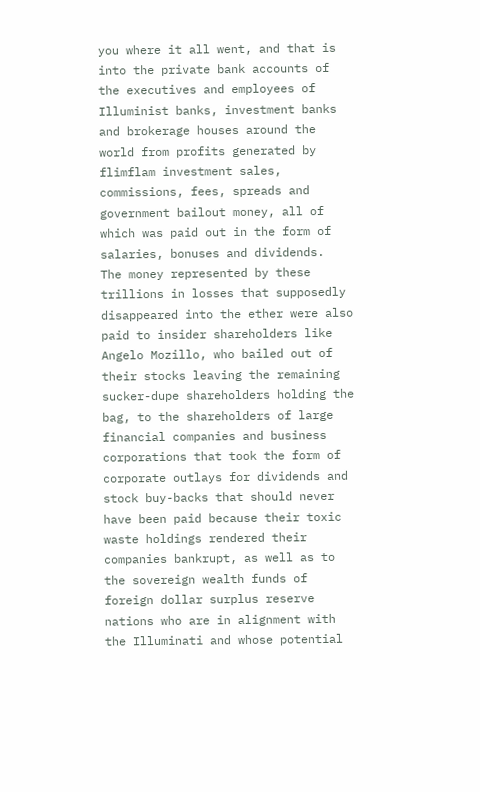you where it all went, and that is into the private bank accounts of the executives and employees of Illuminist banks, investment banks and brokerage houses around the world from profits generated by flimflam investment sales, commissions, fees, spreads and government bailout money, all of which was paid out in the form of salaries, bonuses and dividends.  The money represented by these trillions in losses that supposedly disappeared into the ether were also paid to insider shareholders like Angelo Mozillo, who bailed out of their stocks leaving the remaining sucker-dupe shareholders holding the bag, to the shareholders of large financial companies and business corporations that took the form of corporate outlays for dividends and stock buy-backs that should never have been paid because their toxic waste holdings rendered their companies bankrupt, as well as to the sovereign wealth funds of foreign dollar surplus reserve nations who are in alignment with the Illuminati and whose potential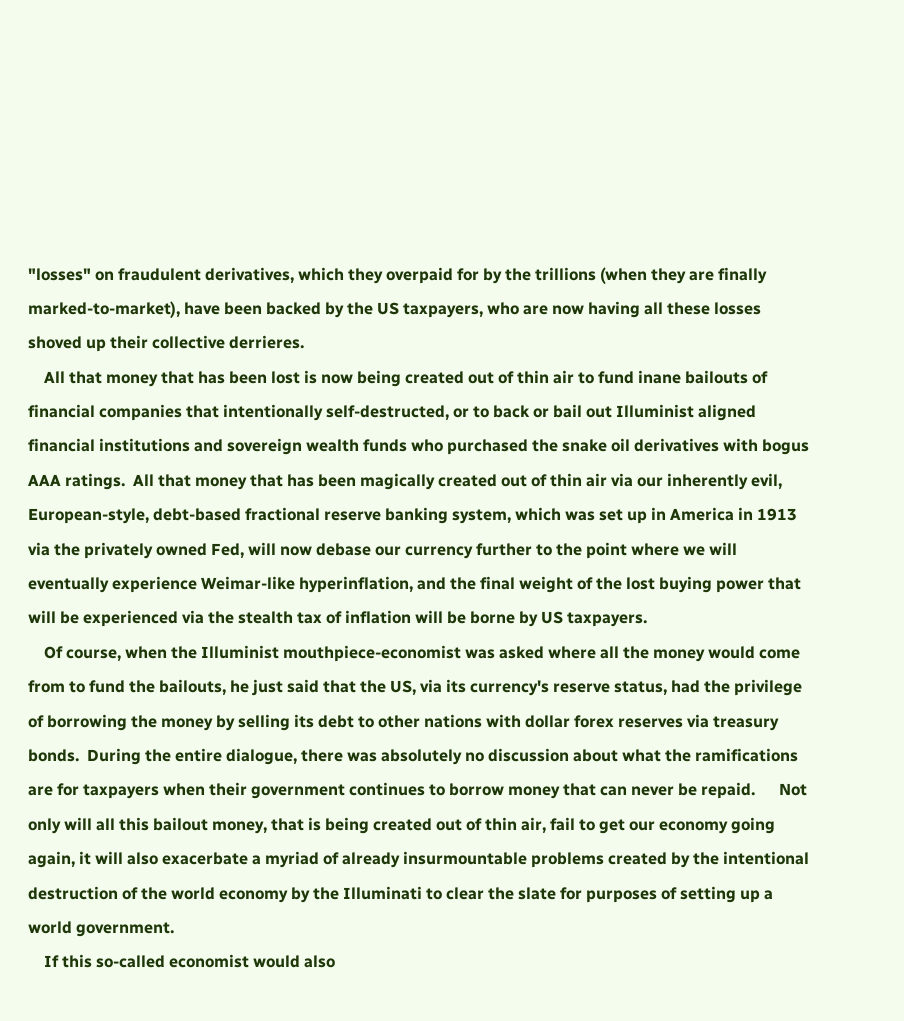"losses" on fraudulent derivatives, which they overpaid for by the trillions (when they are finally marked-to-market), have been backed by the US taxpayers, who are now having all these losses shoved up their collective derrieres.
    All that money that has been lost is now being created out of thin air to fund inane bailouts of financial companies that intentionally self-destructed, or to back or bail out Illuminist aligned financial institutions and sovereign wealth funds who purchased the snake oil derivatives with bogus AAA ratings.  All that money that has been magically created out of thin air via our inherently evil, European-style, debt-based fractional reserve banking system, which was set up in America in 1913 via the privately owned Fed, will now debase our currency further to the point where we will eventually experience Weimar-like hyperinflation, and the final weight of the lost buying power that will be experienced via the stealth tax of inflation will be borne by US taxpayers.
    Of course, when the Illuminist mouthpiece-economist was asked where all the money would come from to fund the bailouts, he just said that the US, via its currency's reserve status, had the privilege of borrowing the money by selling its debt to other nations with dollar forex reserves via treasury bonds.  During the entire dialogue, there was absolutely no discussion about what the ramifications are for taxpayers when their government continues to borrow money that can never be repaid.      Not only will all this bailout money, that is being created out of thin air, fail to get our economy going again, it will also exacerbate a myriad of already insurmountable problems created by the intentional destruction of the world economy by the Illuminati to clear the slate for purposes of setting up a world government.
    If this so-called economist would also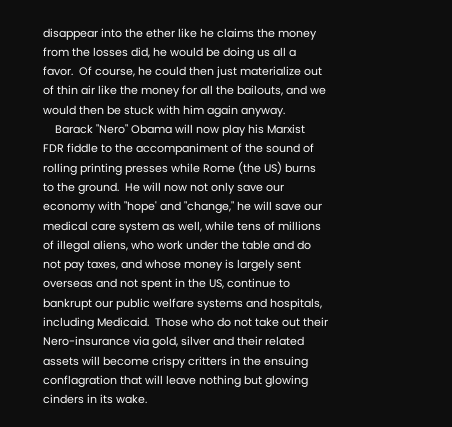disappear into the ether like he claims the money from the losses did, he would be doing us all a favor.  Of course, he could then just materialize out of thin air like the money for all the bailouts, and we would then be stuck with him again anyway.
    Barack "Nero" Obama will now play his Marxist FDR fiddle to the accompaniment of the sound of rolling printing presses while Rome (the US) burns to the ground.  He will now not only save our economy with "hope' and "change," he will save our medical care system as well, while tens of millions of illegal aliens, who work under the table and do not pay taxes, and whose money is largely sent overseas and not spent in the US, continue to bankrupt our public welfare systems and hospitals, including Medicaid.  Those who do not take out their Nero-insurance via gold, silver and their related assets will become crispy critters in the ensuing conflagration that will leave nothing but glowing cinders in its wake.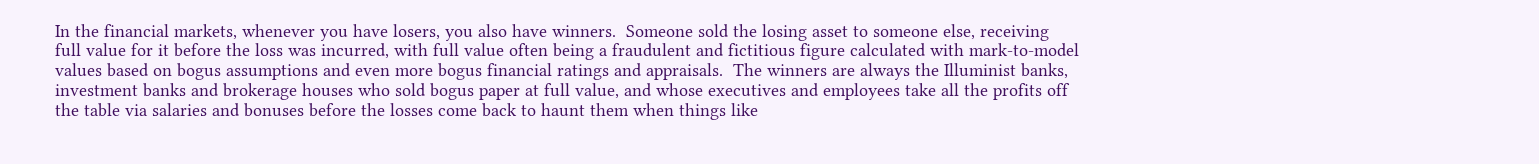In the financial markets, whenever you have losers, you also have winners.  Someone sold the losing asset to someone else, receiving full value for it before the loss was incurred, with full value often being a fraudulent and fictitious figure calculated with mark-to-model values based on bogus assumptions and even more bogus financial ratings and appraisals.  The winners are always the Illuminist banks, investment banks and brokerage houses who sold bogus paper at full value, and whose executives and employees take all the profits off the table via salaries and bonuses before the losses come back to haunt them when things like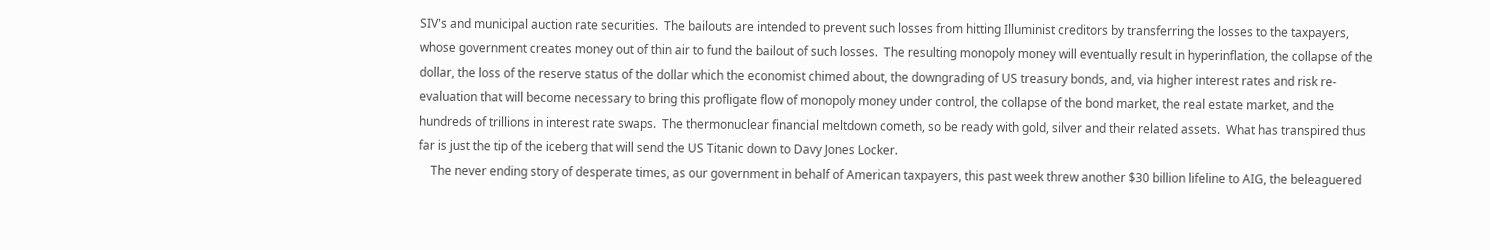SIV's and municipal auction rate securities.  The bailouts are intended to prevent such losses from hitting Illuminist creditors by transferring the losses to the taxpayers, whose government creates money out of thin air to fund the bailout of such losses.  The resulting monopoly money will eventually result in hyperinflation, the collapse of the dollar, the loss of the reserve status of the dollar which the economist chimed about, the downgrading of US treasury bonds, and, via higher interest rates and risk re-evaluation that will become necessary to bring this profligate flow of monopoly money under control, the collapse of the bond market, the real estate market, and the hundreds of trillions in interest rate swaps.  The thermonuclear financial meltdown cometh, so be ready with gold, silver and their related assets.  What has transpired thus far is just the tip of the iceberg that will send the US Titanic down to Davy Jones Locker.
    The never ending story of desperate times, as our government in behalf of American taxpayers, this past week threw another $30 billion lifeline to AIG, the beleaguered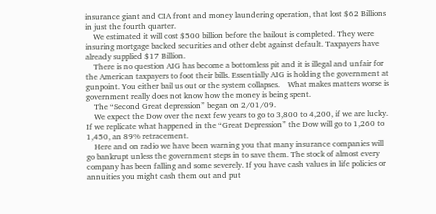insurance giant and CIA front and money laundering operation, that lost $62 Billions in just the fourth quarter.
    We estimated it will cost $500 billion before the bailout is completed. They were insuring mortgage backed securities and other debt against default. Taxpayers have already supplied $17 Billion.
    There is no question AIG has become a bottomless pit and it is illegal and unfair for the American taxpayers to foot their bills. Essentially AIG is holding the government at gunpoint. You either bail us out or the system collapses.    What makes matters worse is government really does not know how the money is being spent.
    The “Second Great depression” began on 2/01/09.
    We expect the Dow over the next few years to go to 3,800 to 4,200, if we are lucky. If we replicate what happened in the “Great Depression” the Dow will go to 1,260 to 1,450, an 89% retracement.
    Here and on radio we have been warning you that many insurance companies will go bankrupt unless the government steps in to save them. The stock of almost every company has been falling and some severely. If you have cash values in life policies or annuities you might cash them out and put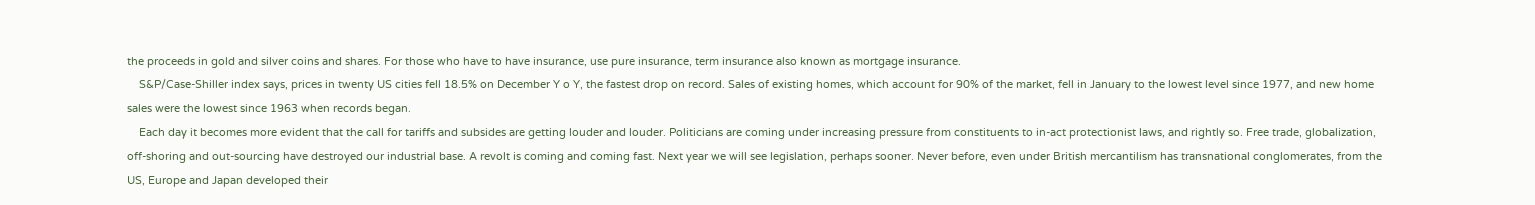the proceeds in gold and silver coins and shares. For those who have to have insurance, use pure insurance, term insurance also known as mortgage insurance.
    S&P/Case-Shiller index says, prices in twenty US cities fell 18.5% on December Y o Y, the fastest drop on record. Sales of existing homes, which account for 90% of the market, fell in January to the lowest level since 1977, and new home sales were the lowest since 1963 when records began.
    Each day it becomes more evident that the call for tariffs and subsides are getting louder and louder. Politicians are coming under increasing pressure from constituents to in-act protectionist laws, and rightly so. Free trade, globalization, off-shoring and out-sourcing have destroyed our industrial base. A revolt is coming and coming fast. Next year we will see legislation, perhaps sooner. Never before, even under British mercantilism has transnational conglomerates, from the US, Europe and Japan developed their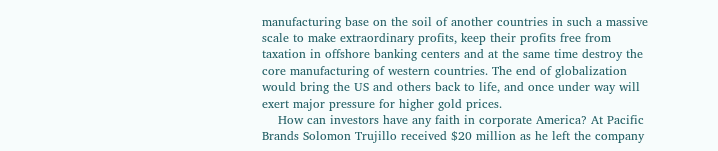manufacturing base on the soil of another countries in such a massive scale to make extraordinary profits, keep their profits free from taxation in offshore banking centers and at the same time destroy the core manufacturing of western countries. The end of globalization would bring the US and others back to life, and once under way will exert major pressure for higher gold prices.
    How can investors have any faith in corporate America? At Pacific Brands Solomon Trujillo received $20 million as he left the company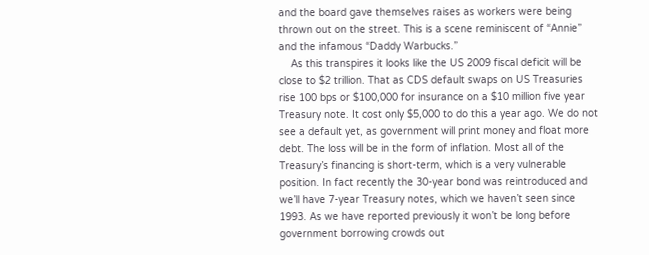and the board gave themselves raises as workers were being thrown out on the street. This is a scene reminiscent of “Annie” and the infamous “Daddy Warbucks.”
    As this transpires it looks like the US 2009 fiscal deficit will be close to $2 trillion. That as CDS default swaps on US Treasuries rise 100 bps or $100,000 for insurance on a $10 million five year Treasury note. It cost only $5,000 to do this a year ago. We do not see a default yet, as government will print money and float more debt. The loss will be in the form of inflation. Most all of the Treasury’s financing is short-term, which is a very vulnerable position. In fact recently the 30-year bond was reintroduced and we’ll have 7-year Treasury notes, which we haven’t seen since 1993. As we have reported previously it won’t be long before government borrowing crowds out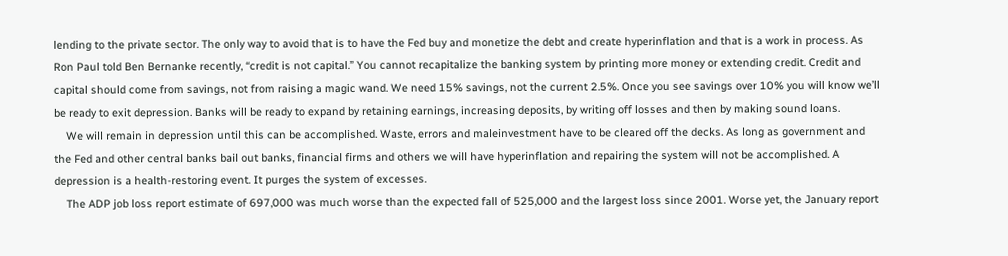lending to the private sector. The only way to avoid that is to have the Fed buy and monetize the debt and create hyperinflation and that is a work in process. As Ron Paul told Ben Bernanke recently, “credit is not capital.” You cannot recapitalize the banking system by printing more money or extending credit. Credit and capital should come from savings, not from raising a magic wand. We need 15% savings, not the current 2.5%. Once you see savings over 10% you will know we’ll be ready to exit depression. Banks will be ready to expand by retaining earnings, increasing deposits, by writing off losses and then by making sound loans.
    We will remain in depression until this can be accomplished. Waste, errors and maleinvestment have to be cleared off the decks. As long as government and the Fed and other central banks bail out banks, financial firms and others we will have hyperinflation and repairing the system will not be accomplished. A depression is a health-restoring event. It purges the system of excesses.
    The ADP job loss report estimate of 697,000 was much worse than the expected fall of 525,000 and the largest loss since 2001. Worse yet, the January report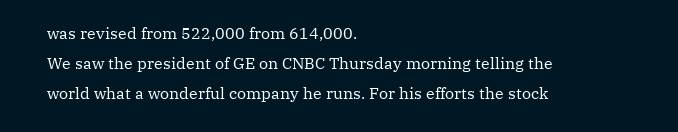was revised from 522,000 from 614,000.
We saw the president of GE on CNBC Thursday morning telling the world what a wonderful company he runs. For his efforts the stock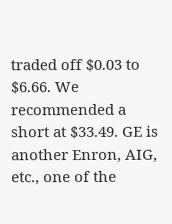traded off $0.03 to $6.66. We recommended a short at $33.49. GE is another Enron, AIG, etc., one of the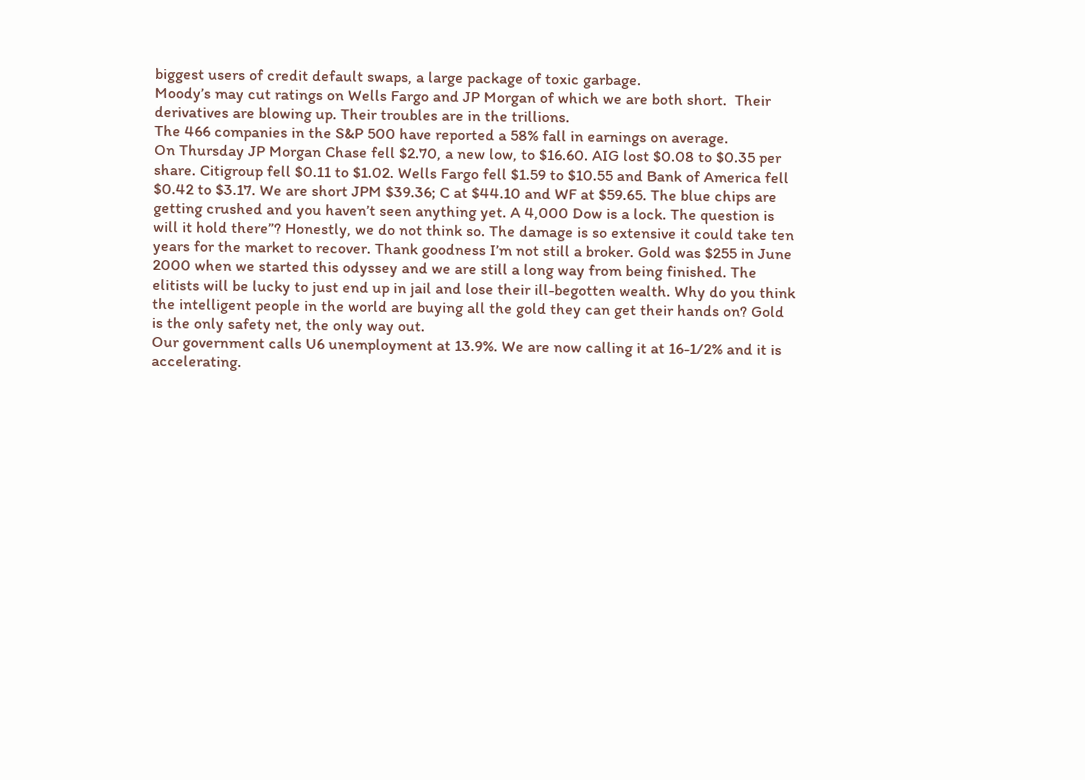biggest users of credit default swaps, a large package of toxic garbage.
Moody’s may cut ratings on Wells Fargo and JP Morgan of which we are both short.  Their derivatives are blowing up. Their troubles are in the trillions.
The 466 companies in the S&P 500 have reported a 58% fall in earnings on average.
On Thursday JP Morgan Chase fell $2.70, a new low, to $16.60. AIG lost $0.08 to $0.35 per share. Citigroup fell $0.11 to $1.02. Wells Fargo fell $1.59 to $10.55 and Bank of America fell $0.42 to $3.17. We are short JPM $39.36; C at $44.10 and WF at $59.65. The blue chips are getting crushed and you haven’t seen anything yet. A 4,000 Dow is a lock. The question is will it hold there”? Honestly, we do not think so. The damage is so extensive it could take ten years for the market to recover. Thank goodness I’m not still a broker. Gold was $255 in June 2000 when we started this odyssey and we are still a long way from being finished. The elitists will be lucky to just end up in jail and lose their ill-begotten wealth. Why do you think the intelligent people in the world are buying all the gold they can get their hands on? Gold is the only safety net, the only way out.
Our government calls U6 unemployment at 13.9%. We are now calling it at 16-1/2% and it is accelerating.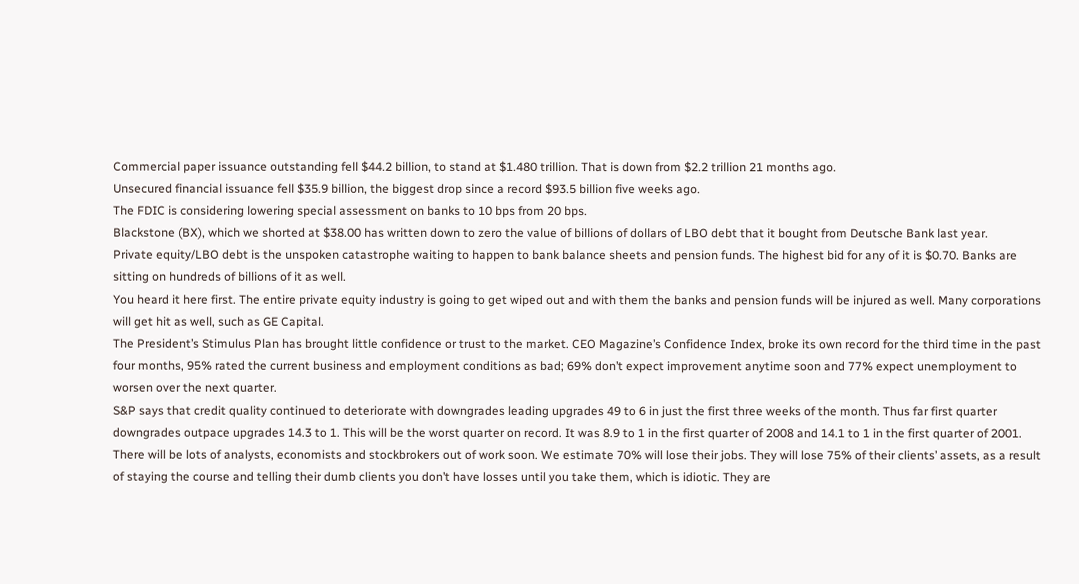Commercial paper issuance outstanding fell $44.2 billion, to stand at $1.480 trillion. That is down from $2.2 trillion 21 months ago.
Unsecured financial issuance fell $35.9 billion, the biggest drop since a record $93.5 billion five weeks ago.
The FDIC is considering lowering special assessment on banks to 10 bps from 20 bps.
Blackstone (BX), which we shorted at $38.00 has written down to zero the value of billions of dollars of LBO debt that it bought from Deutsche Bank last year.
Private equity/LBO debt is the unspoken catastrophe waiting to happen to bank balance sheets and pension funds. The highest bid for any of it is $0.70. Banks are sitting on hundreds of billions of it as well.
You heard it here first. The entire private equity industry is going to get wiped out and with them the banks and pension funds will be injured as well. Many corporations will get hit as well, such as GE Capital.
The President’s Stimulus Plan has brought little confidence or trust to the market. CEO Magazine’s Confidence Index, broke its own record for the third time in the past four months, 95% rated the current business and employment conditions as bad; 69% don’t expect improvement anytime soon and 77% expect unemployment to worsen over the next quarter.
S&P says that credit quality continued to deteriorate with downgrades leading upgrades 49 to 6 in just the first three weeks of the month. Thus far first quarter downgrades outpace upgrades 14.3 to 1. This will be the worst quarter on record. It was 8.9 to 1 in the first quarter of 2008 and 14.1 to 1 in the first quarter of 2001.
There will be lots of analysts, economists and stockbrokers out of work soon. We estimate 70% will lose their jobs. They will lose 75% of their clients’ assets, as a result of staying the course and telling their dumb clients you don’t have losses until you take them, which is idiotic. They are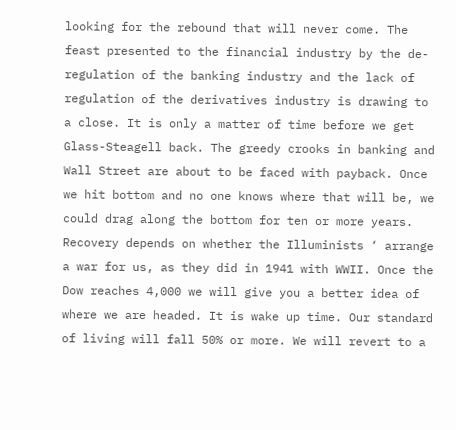looking for the rebound that will never come. The feast presented to the financial industry by the de-regulation of the banking industry and the lack of regulation of the derivatives industry is drawing to a close. It is only a matter of time before we get Glass-Steagell back. The greedy crooks in banking and Wall Street are about to be faced with payback. Once we hit bottom and no one knows where that will be, we could drag along the bottom for ten or more years. Recovery depends on whether the Illuminists ‘ arrange a war for us, as they did in 1941 with WWII. Once the Dow reaches 4,000 we will give you a better idea of where we are headed. It is wake up time. Our standard of living will fall 50% or more. We will revert to a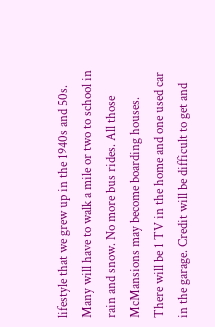lifestyle that we grew up in the 1940s and 50s. Many will have to walk a mile or two to school in rain and snow. No more bus rides. All those McMansions may become boarding houses. There will be 1 TV in the home and one used car in the garage. Credit will be difficult to get and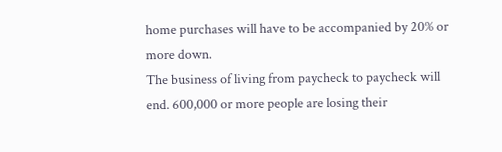home purchases will have to be accompanied by 20% or more down.
The business of living from paycheck to paycheck will end. 600,000 or more people are losing their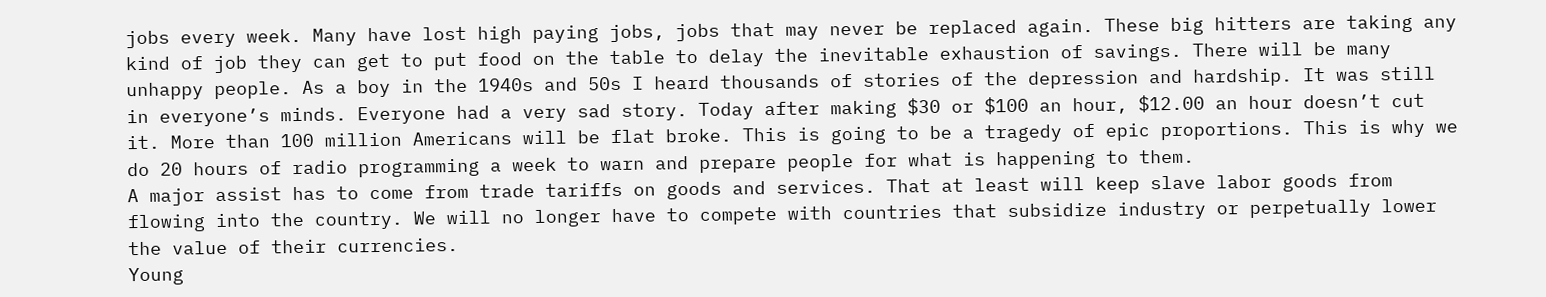jobs every week. Many have lost high paying jobs, jobs that may never be replaced again. These big hitters are taking any kind of job they can get to put food on the table to delay the inevitable exhaustion of savings. There will be many unhappy people. As a boy in the 1940s and 50s I heard thousands of stories of the depression and hardship. It was still in everyone’s minds. Everyone had a very sad story. Today after making $30 or $100 an hour, $12.00 an hour doesn’t cut it. More than 100 million Americans will be flat broke. This is going to be a tragedy of epic proportions. This is why we do 20 hours of radio programming a week to warn and prepare people for what is happening to them.
A major assist has to come from trade tariffs on goods and services. That at least will keep slave labor goods from flowing into the country. We will no longer have to compete with countries that subsidize industry or perpetually lower the value of their currencies.
Young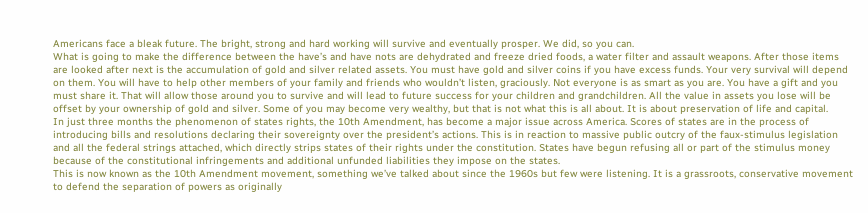Americans face a bleak future. The bright, strong and hard working will survive and eventually prosper. We did, so you can.
What is going to make the difference between the have’s and have nots are dehydrated and freeze dried foods, a water filter and assault weapons. After those items are looked after next is the accumulation of gold and silver related assets. You must have gold and silver coins if you have excess funds. Your very survival will depend on them. You will have to help other members of your family and friends who wouldn’t listen, graciously. Not everyone is as smart as you are. You have a gift and you must share it. That will allow those around you to survive and will lead to future success for your children and grandchildren. All the value in assets you lose will be offset by your ownership of gold and silver. Some of you may become very wealthy, but that is not what this is all about. It is about preservation of life and capital.
In just three months the phenomenon of states rights, the 10th Amendment, has become a major issue across America. Scores of states are in the process of introducing bills and resolutions declaring their sovereignty over the president’s actions. This is in reaction to massive public outcry of the faux-stimulus legislation and all the federal strings attached, which directly strips states of their rights under the constitution. States have begun refusing all or part of the stimulus money because of the constitutional infringements and additional unfunded liabilities they impose on the states.
This is now known as the 10th Amendment movement, something we’ve talked about since the 1960s but few were listening. It is a grassroots, conservative movement to defend the separation of powers as originally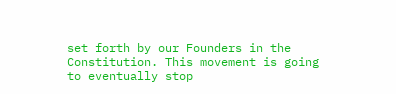set forth by our Founders in the Constitution. This movement is going to eventually stop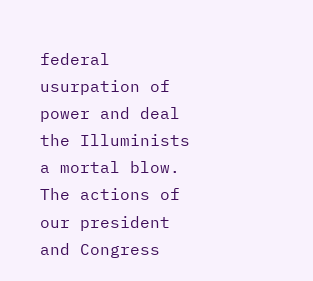federal usurpation of power and deal the Illuminists a mortal blow. The actions of our president and Congress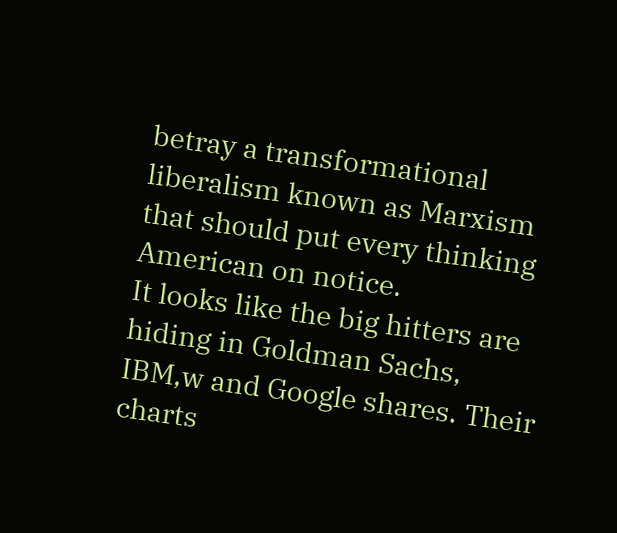betray a transformational liberalism known as Marxism that should put every thinking American on notice.
It looks like the big hitters are hiding in Goldman Sachs, IBM,w and Google shares. Their charts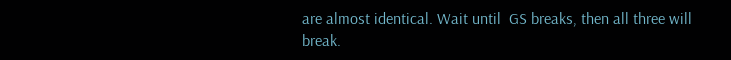are almost identical. Wait until  GS breaks, then all three will break.